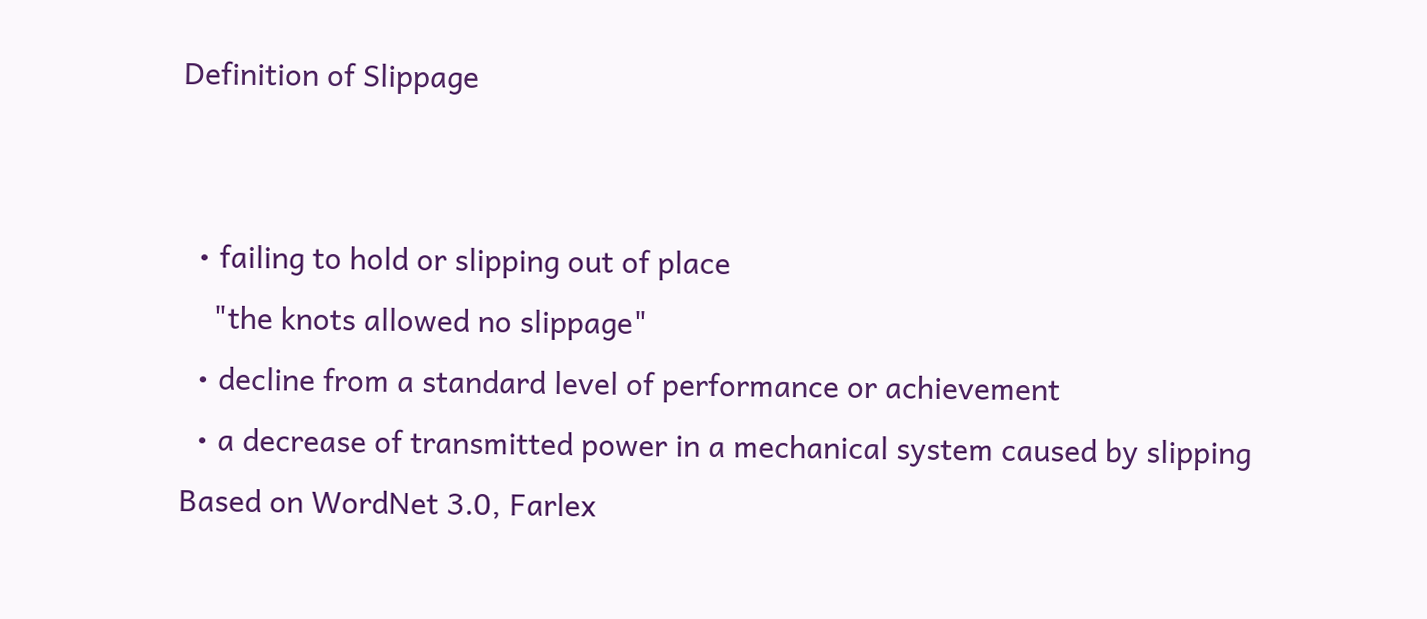Definition of Slippage


  • failing to hold or slipping out of place
    "the knots allowed no slippage"
  • decline from a standard level of performance or achievement
  • a decrease of transmitted power in a mechanical system caused by slipping
Based on WordNet 3.0, Farlex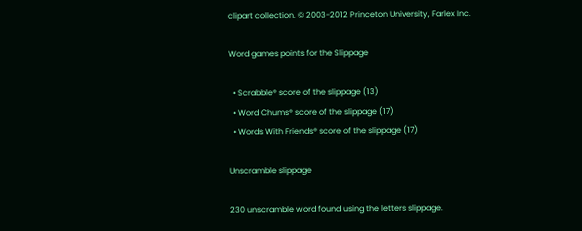clipart collection. © 2003-2012 Princeton University, Farlex Inc.

Word games points for the Slippage

  • Scrabble® score of the slippage (13)
  • Word Chums® score of the slippage (17)
  • Words With Friends® score of the slippage (17)

Unscramble slippage

230 unscramble word found using the letters slippage.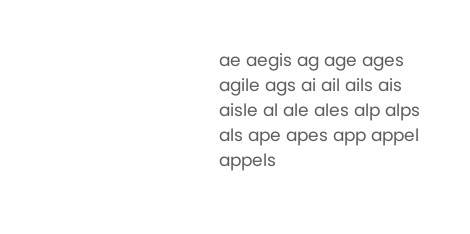ae aegis ag age ages agile ags ai ail ails ais aisle al ale ales alp alps als ape apes app appel appels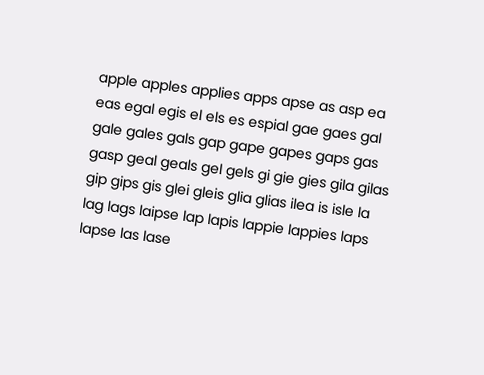apple apples applies apps apse as asp ea eas egal egis el els es espial gae gaes gal gale gales gals gap gape gapes gaps gas gasp geal geals gel gels gi gie gies gila gilas gip gips gis glei gleis glia glias ilea is isle la lag lags laipse lap lapis lappie lappies laps lapse las lase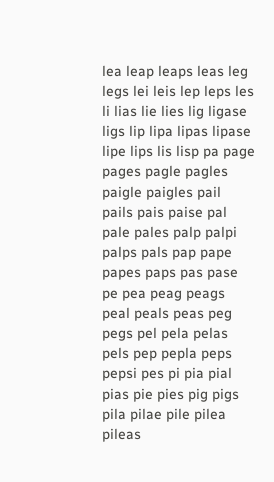lea leap leaps leas leg legs lei leis lep leps les li lias lie lies lig ligase ligs lip lipa lipas lipase lipe lips lis lisp pa page pages pagle pagles paigle paigles pail pails pais paise pal pale pales palp palpi palps pals pap pape papes paps pas pase pe pea peag peags peal peals peas peg pegs pel pela pelas pels pep pepla peps pepsi pes pi pia pial pias pie pies pig pigs pila pilae pile pilea pileas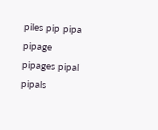piles pip pipa pipage pipages pipal pipals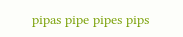pipas pipe pipes pips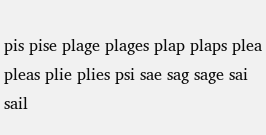pis pise plage plages plap plaps plea pleas plie plies psi sae sag sage sai sail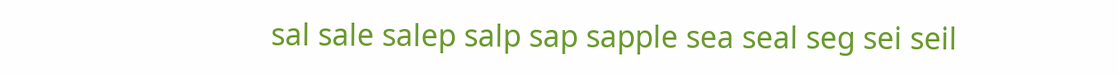sal sale salep salp sap sapple sea seal seg sei seil